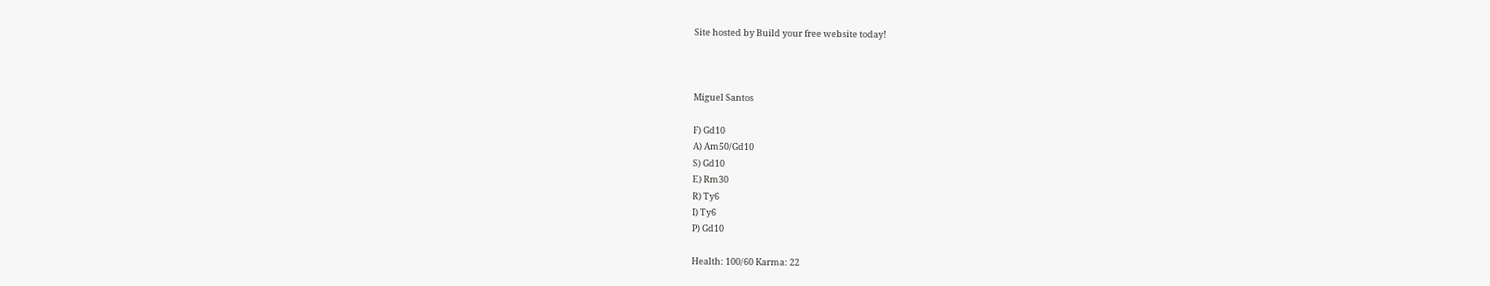Site hosted by Build your free website today!



Miguel Santos

F) Gd10
A) Am50/Gd10
S) Gd10
E) Rm30
R) Ty6
I) Ty6
P) Gd10

Health: 100/60 Karma: 22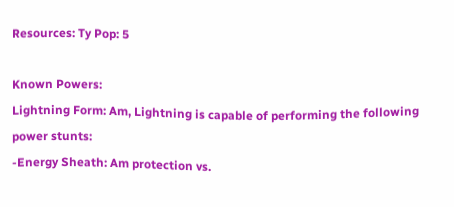Resources: Ty Pop: 5

Known Powers:
Lightning Form: Am, Lightning is capable of performing the following power stunts:
-Energy Sheath: Am protection vs.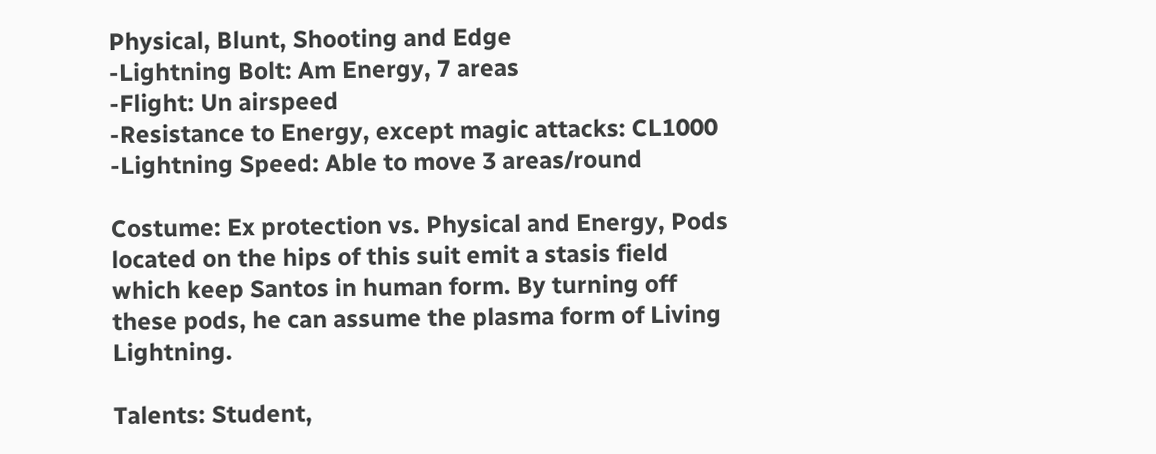Physical, Blunt, Shooting and Edge
-Lightning Bolt: Am Energy, 7 areas
-Flight: Un airspeed
-Resistance to Energy, except magic attacks: CL1000
-Lightning Speed: Able to move 3 areas/round

Costume: Ex protection vs. Physical and Energy, Pods located on the hips of this suit emit a stasis field which keep Santos in human form. By turning off these pods, he can assume the plasma form of Living Lightning.

Talents: Student,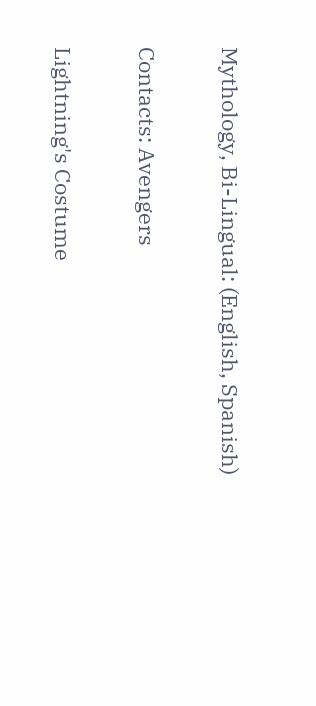Mythology, Bi-Lingual: (English, Spanish)

Contacts: Avengers

Lightning's Costume